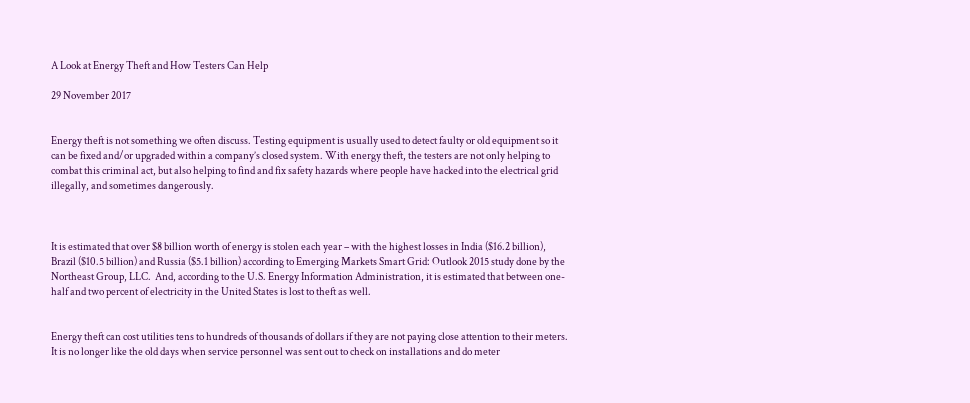A Look at Energy Theft and How Testers Can Help

29 November 2017


Energy theft is not something we often discuss. Testing equipment is usually used to detect faulty or old equipment so it can be fixed and/or upgraded within a company’s closed system. With energy theft, the testers are not only helping to combat this criminal act, but also helping to find and fix safety hazards where people have hacked into the electrical grid illegally, and sometimes dangerously.



It is estimated that over $8 billion worth of energy is stolen each year – with the highest losses in India ($16.2 billion), Brazil ($10.5 billion) and Russia ($5.1 billion) according to Emerging Markets Smart Grid: Outlook 2015 study done by the Northeast Group, LLC.  And, according to the U.S. Energy Information Administration, it is estimated that between one-half and two percent of electricity in the United States is lost to theft as well.


Energy theft can cost utilities tens to hundreds of thousands of dollars if they are not paying close attention to their meters.  It is no longer like the old days when service personnel was sent out to check on installations and do meter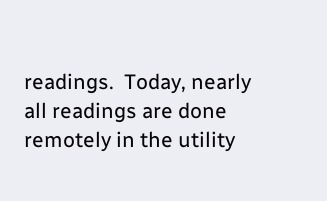readings.  Today, nearly all readings are done remotely in the utility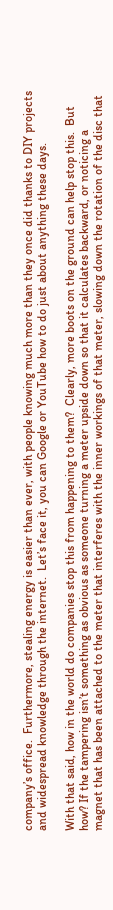company’s office.  Furthermore, stealing energy is easier than ever, with people knowing much more than they once did thanks to DIY projects and widespread knowledge through the internet.  Let’s face it, you can Google or YouTube how to do just about anything these days.

With that said, how in the world do companies stop this from happening to them?  Clearly, more boots on the ground can help stop this.  But how? If the tampering isn’t something as obvious as someone turning a meter upside down so that it calculates backward, or noticing a magnet that has been attached to the meter that interferes with the inner workings of that meter, slowing down the rotation of the disc that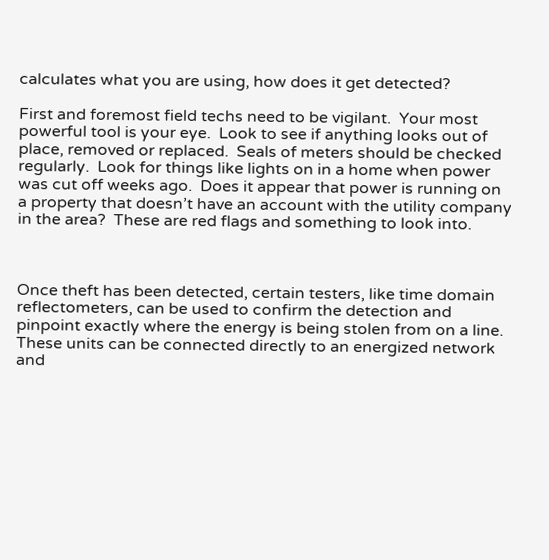calculates what you are using, how does it get detected?

First and foremost field techs need to be vigilant.  Your most powerful tool is your eye.  Look to see if anything looks out of place, removed or replaced.  Seals of meters should be checked regularly.  Look for things like lights on in a home when power was cut off weeks ago.  Does it appear that power is running on a property that doesn’t have an account with the utility company in the area?  These are red flags and something to look into.



Once theft has been detected, certain testers, like time domain reflectometers, can be used to confirm the detection and pinpoint exactly where the energy is being stolen from on a line.  These units can be connected directly to an energized network and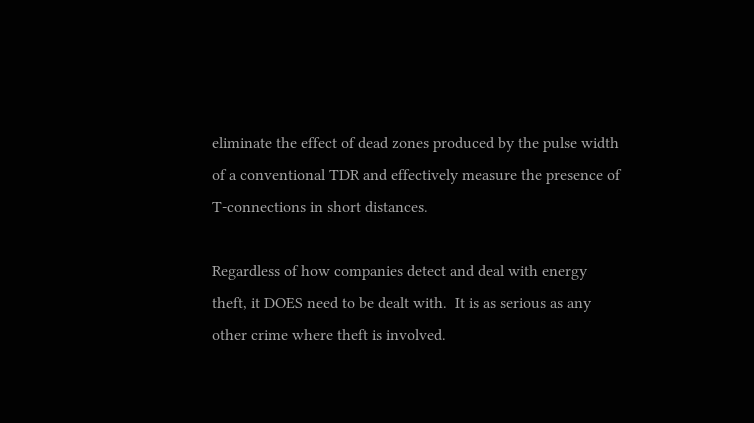eliminate the effect of dead zones produced by the pulse width of a conventional TDR and effectively measure the presence of T-connections in short distances.

Regardless of how companies detect and deal with energy theft, it DOES need to be dealt with.  It is as serious as any other crime where theft is involved.